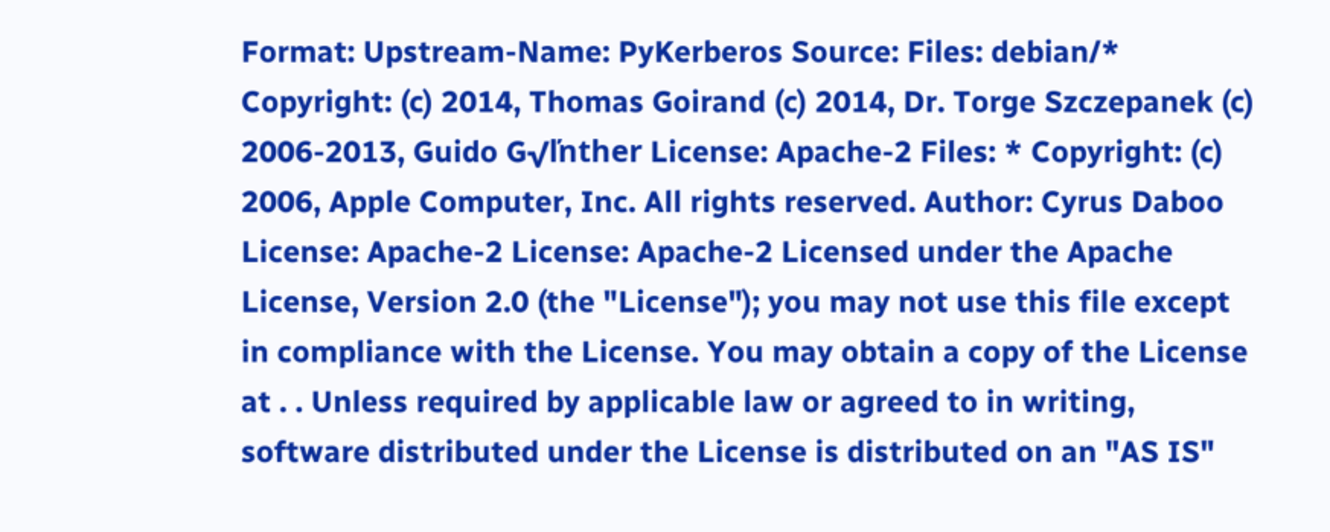Format: Upstream-Name: PyKerberos Source: Files: debian/* Copyright: (c) 2014, Thomas Goirand (c) 2014, Dr. Torge Szczepanek (c) 2006-2013, Guido G√ľnther License: Apache-2 Files: * Copyright: (c) 2006, Apple Computer, Inc. All rights reserved. Author: Cyrus Daboo License: Apache-2 License: Apache-2 Licensed under the Apache License, Version 2.0 (the "License"); you may not use this file except in compliance with the License. You may obtain a copy of the License at . . Unless required by applicable law or agreed to in writing, software distributed under the License is distributed on an "AS IS"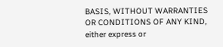BASIS, WITHOUT WARRANTIES OR CONDITIONS OF ANY KIND, either express or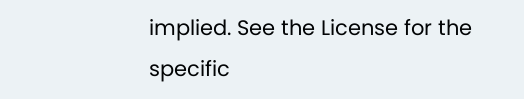implied. See the License for the specific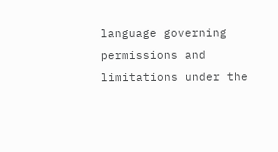language governing permissions and limitations under the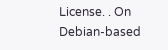License. . On Debian-based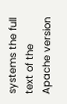systems the full text of the Apache version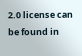2.0 license can be found in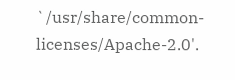`/usr/share/common-licenses/Apache-2.0'.